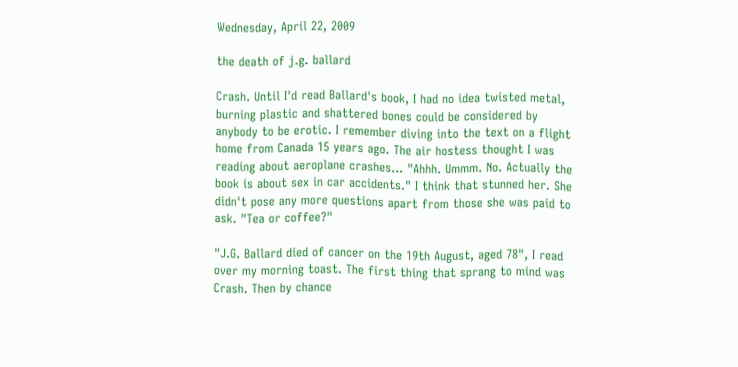Wednesday, April 22, 2009

the death of j.g. ballard

Crash. Until I'd read Ballard's book, I had no idea twisted metal, burning plastic and shattered bones could be considered by anybody to be erotic. I remember diving into the text on a flight home from Canada 15 years ago. The air hostess thought I was reading about aeroplane crashes... "Ahhh. Ummm. No. Actually the book is about sex in car accidents." I think that stunned her. She didn't pose any more questions apart from those she was paid to ask. "Tea or coffee?"

"J.G. Ballard died of cancer on the 19th August, aged 78", I read over my morning toast. The first thing that sprang to mind was Crash. Then by chance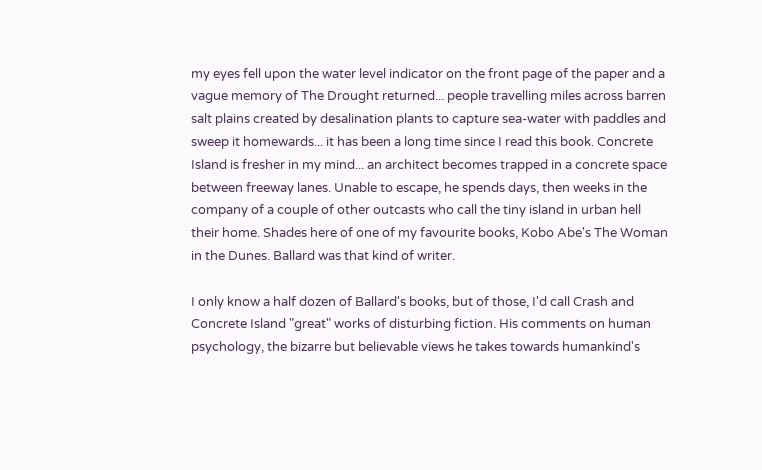my eyes fell upon the water level indicator on the front page of the paper and a vague memory of The Drought returned... people travelling miles across barren salt plains created by desalination plants to capture sea-water with paddles and sweep it homewards... it has been a long time since I read this book. Concrete Island is fresher in my mind... an architect becomes trapped in a concrete space between freeway lanes. Unable to escape, he spends days, then weeks in the company of a couple of other outcasts who call the tiny island in urban hell their home. Shades here of one of my favourite books, Kobo Abe's The Woman in the Dunes. Ballard was that kind of writer.

I only know a half dozen of Ballard's books, but of those, I'd call Crash and Concrete Island "great" works of disturbing fiction. His comments on human psychology, the bizarre but believable views he takes towards humankind's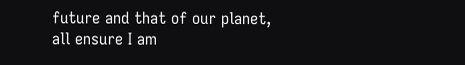future and that of our planet, all ensure I am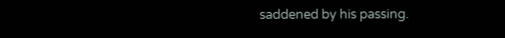saddened by his passing.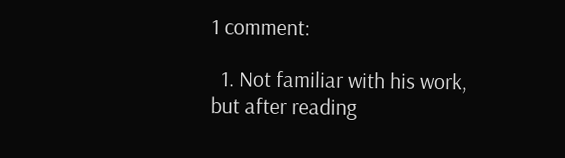1 comment:

  1. Not familiar with his work, but after reading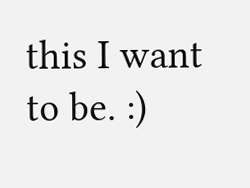this I want to be. :)